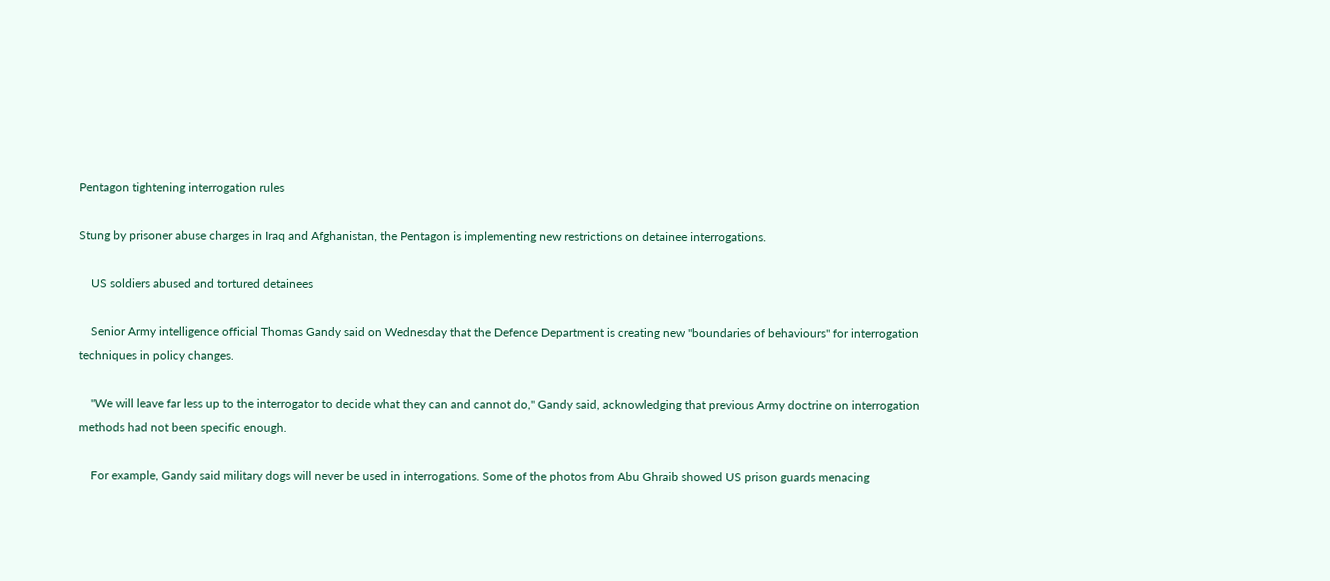Pentagon tightening interrogation rules

Stung by prisoner abuse charges in Iraq and Afghanistan, the Pentagon is implementing new restrictions on detainee interrogations.

    US soldiers abused and tortured detainees

    Senior Army intelligence official Thomas Gandy said on Wednesday that the Defence Department is creating new "boundaries of behaviours" for interrogation techniques in policy changes.

    "We will leave far less up to the interrogator to decide what they can and cannot do," Gandy said, acknowledging that previous Army doctrine on interrogation methods had not been specific enough.

    For example, Gandy said military dogs will never be used in interrogations. Some of the photos from Abu Ghraib showed US prison guards menacing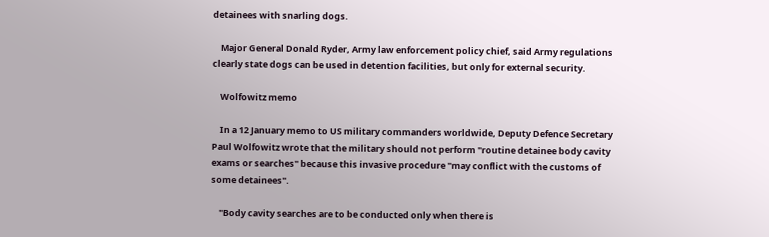detainees with snarling dogs.

    Major General Donald Ryder, Army law enforcement policy chief, said Army regulations clearly state dogs can be used in detention facilities, but only for external security.

    Wolfowitz memo

    In a 12 January memo to US military commanders worldwide, Deputy Defence Secretary Paul Wolfowitz wrote that the military should not perform "routine detainee body cavity exams or searches" because this invasive procedure "may conflict with the customs of some detainees".

    "Body cavity searches are to be conducted only when there is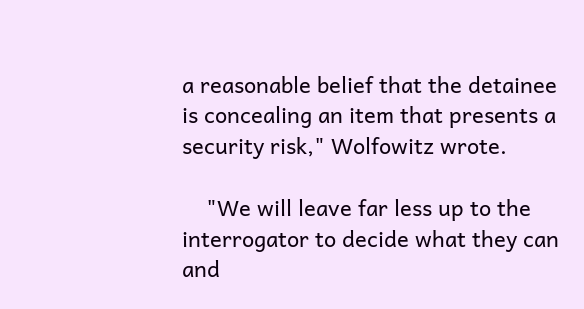a reasonable belief that the detainee is concealing an item that presents a security risk," Wolfowitz wrote.

    "We will leave far less up to the interrogator to decide what they can and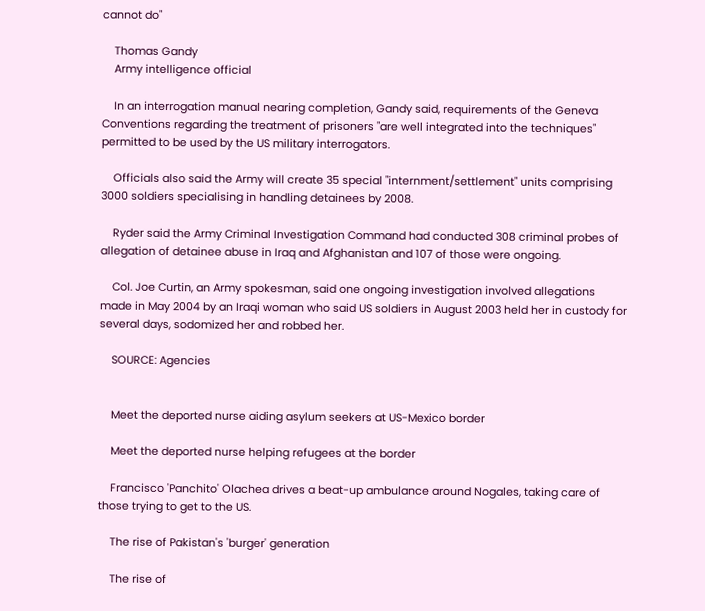cannot do"

    Thomas Gandy
    Army intelligence official

    In an interrogation manual nearing completion, Gandy said, requirements of the Geneva Conventions regarding the treatment of prisoners "are well integrated into the techniques" permitted to be used by the US military interrogators.

    Officials also said the Army will create 35 special "internment/settlement" units comprising 3000 soldiers specialising in handling detainees by 2008.

    Ryder said the Army Criminal Investigation Command had conducted 308 criminal probes of allegation of detainee abuse in Iraq and Afghanistan and 107 of those were ongoing.

    Col. Joe Curtin, an Army spokesman, said one ongoing investigation involved allegations made in May 2004 by an Iraqi woman who said US soldiers in August 2003 held her in custody for several days, sodomized her and robbed her.

    SOURCE: Agencies


    Meet the deported nurse aiding asylum seekers at US-Mexico border

    Meet the deported nurse helping refugees at the border

    Francisco 'Panchito' Olachea drives a beat-up ambulance around Nogales, taking care of those trying to get to the US.

    The rise of Pakistan's 'burger' generation

    The rise of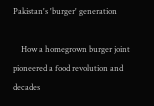Pakistan's 'burger' generation

    How a homegrown burger joint pioneered a food revolution and decades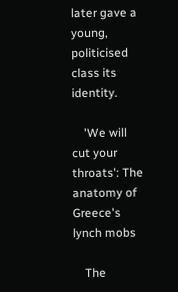later gave a young, politicised class its identity.

    'We will cut your throats': The anatomy of Greece's lynch mobs

    The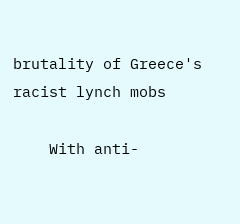brutality of Greece's racist lynch mobs

    With anti-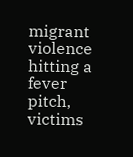migrant violence hitting a fever pitch, victims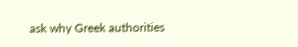ask why Greek authorities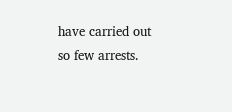have carried out so few arrests.